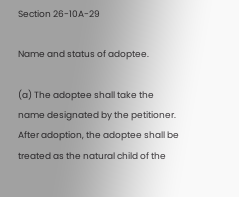Section 26-10A-29

Name and status of adoptee.

(a) The adoptee shall take the name designated by the petitioner. After adoption, the adoptee shall be treated as the natural child of the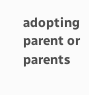adopting parent or parents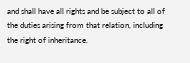and shall have all rights and be subject to all of the duties arising from that relation, including the right of inheritance.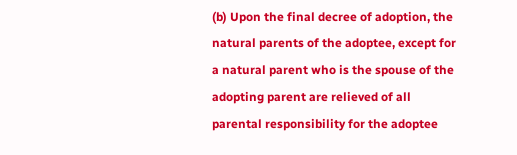(b) Upon the final decree of adoption, the natural parents of the adoptee, except for a natural parent who is the spouse of the adopting parent are relieved of all parental responsibility for the adoptee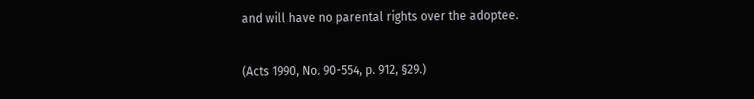and will have no parental rights over the adoptee.

(Acts 1990, No. 90-554, p. 912, §29.)